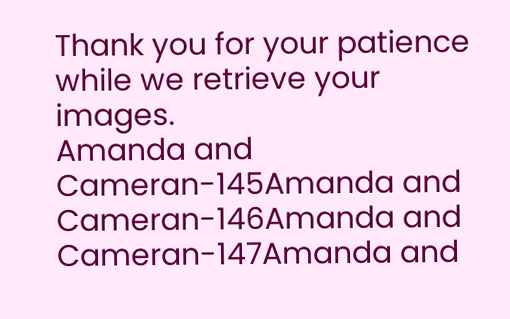Thank you for your patience while we retrieve your images.
Amanda and Cameran-145Amanda and Cameran-146Amanda and Cameran-147Amanda and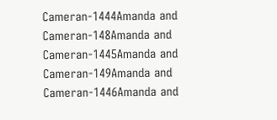Cameran-1444Amanda and Cameran-148Amanda and Cameran-1445Amanda and Cameran-149Amanda and Cameran-1446Amanda and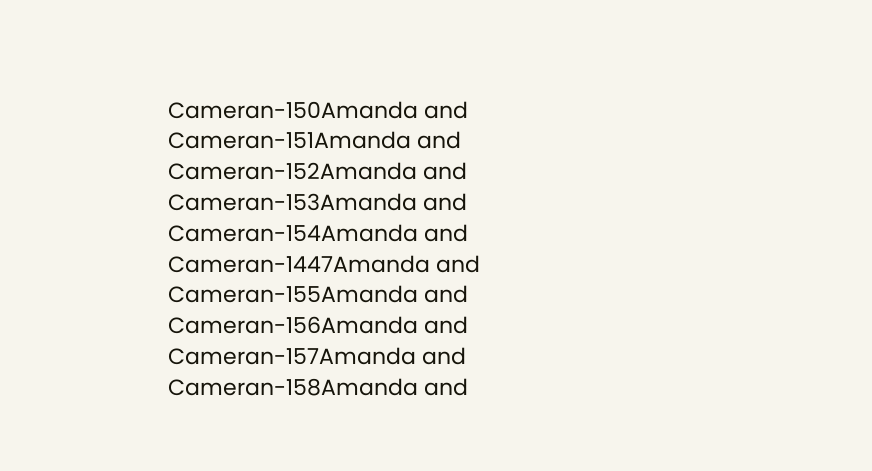Cameran-150Amanda and Cameran-151Amanda and Cameran-152Amanda and Cameran-153Amanda and Cameran-154Amanda and Cameran-1447Amanda and Cameran-155Amanda and Cameran-156Amanda and Cameran-157Amanda and Cameran-158Amanda and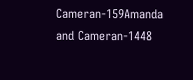Cameran-159Amanda and Cameran-1448